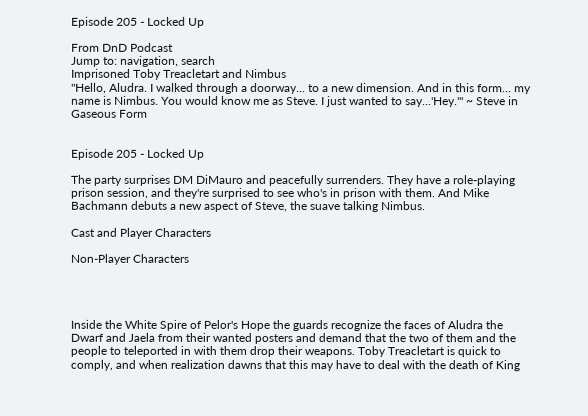Episode 205 - Locked Up

From DnD Podcast
Jump to: navigation, search
Imprisoned Toby Treacletart and Nimbus
"Hello, Aludra. I walked through a doorway... to a new dimension. And in this form... my name is Nimbus. You would know me as Steve. I just wanted to say...'Hey.'" ~ Steve in Gaseous Form


Episode 205 - Locked Up

The party surprises DM DiMauro and peacefully surrenders. They have a role-playing prison session, and they're surprised to see who's in prison with them. And Mike Bachmann debuts a new aspect of Steve, the suave talking Nimbus.

Cast and Player Characters

Non-Player Characters




Inside the White Spire of Pelor's Hope the guards recognize the faces of Aludra the Dwarf and Jaela from their wanted posters and demand that the two of them and the people to teleported in with them drop their weapons. Toby Treacletart is quick to comply, and when realization dawns that this may have to deal with the death of King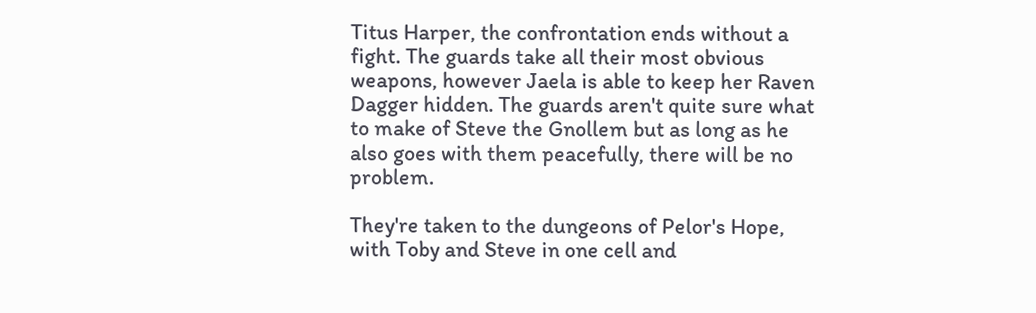Titus Harper, the confrontation ends without a fight. The guards take all their most obvious weapons, however Jaela is able to keep her Raven Dagger hidden. The guards aren't quite sure what to make of Steve the Gnollem but as long as he also goes with them peacefully, there will be no problem.

They're taken to the dungeons of Pelor's Hope, with Toby and Steve in one cell and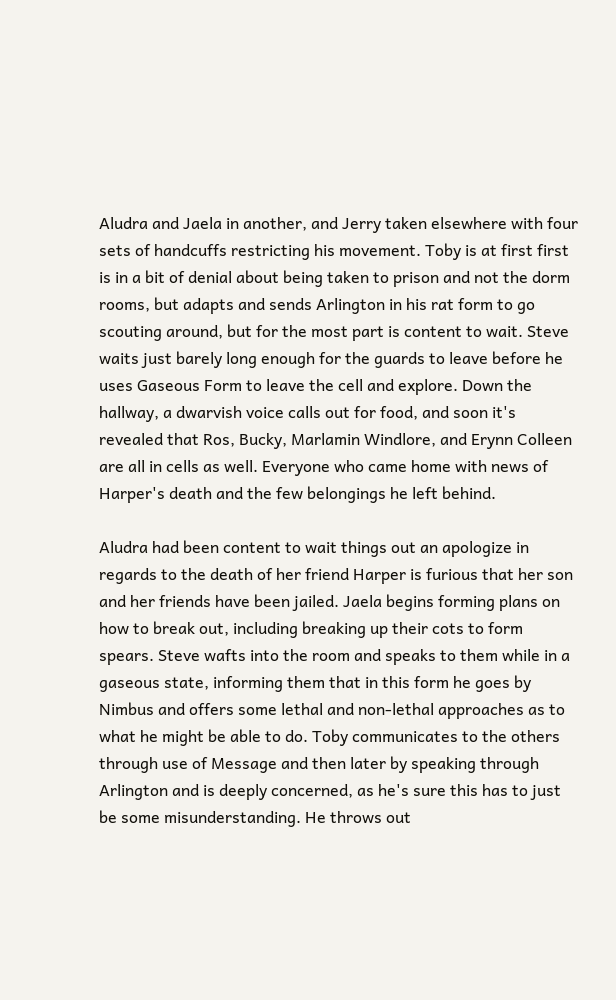Aludra and Jaela in another, and Jerry taken elsewhere with four sets of handcuffs restricting his movement. Toby is at first first is in a bit of denial about being taken to prison and not the dorm rooms, but adapts and sends Arlington in his rat form to go scouting around, but for the most part is content to wait. Steve waits just barely long enough for the guards to leave before he uses Gaseous Form to leave the cell and explore. Down the hallway, a dwarvish voice calls out for food, and soon it's revealed that Ros, Bucky, Marlamin Windlore, and Erynn Colleen are all in cells as well. Everyone who came home with news of Harper's death and the few belongings he left behind.

Aludra had been content to wait things out an apologize in regards to the death of her friend Harper is furious that her son and her friends have been jailed. Jaela begins forming plans on how to break out, including breaking up their cots to form spears. Steve wafts into the room and speaks to them while in a gaseous state, informing them that in this form he goes by Nimbus and offers some lethal and non-lethal approaches as to what he might be able to do. Toby communicates to the others through use of Message and then later by speaking through Arlington and is deeply concerned, as he's sure this has to just be some misunderstanding. He throws out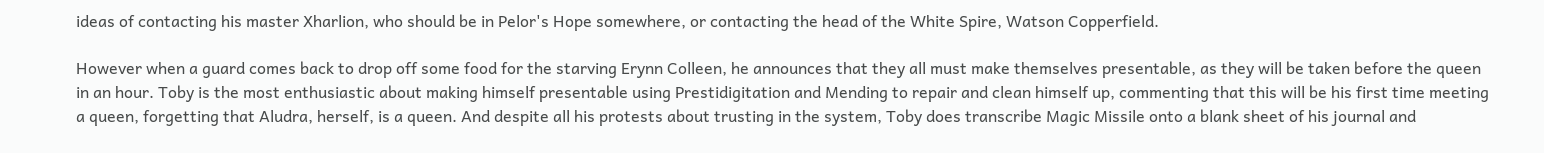ideas of contacting his master Xharlion, who should be in Pelor's Hope somewhere, or contacting the head of the White Spire, Watson Copperfield.

However when a guard comes back to drop off some food for the starving Erynn Colleen, he announces that they all must make themselves presentable, as they will be taken before the queen in an hour. Toby is the most enthusiastic about making himself presentable using Prestidigitation and Mending to repair and clean himself up, commenting that this will be his first time meeting a queen, forgetting that Aludra, herself, is a queen. And despite all his protests about trusting in the system, Toby does transcribe Magic Missile onto a blank sheet of his journal and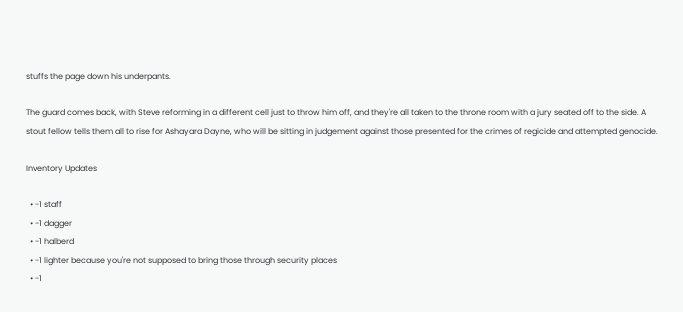stuffs the page down his underpants.

The guard comes back, with Steve reforming in a different cell just to throw him off, and they're all taken to the throne room with a jury seated off to the side. A stout fellow tells them all to rise for Ashayara Dayne, who will be sitting in judgement against those presented for the crimes of regicide and attempted genocide.

Inventory Updates

  • -1 staff
  • -1 dagger
  • -1 halberd
  • -1 lighter because you're not supposed to bring those through security places
  • -1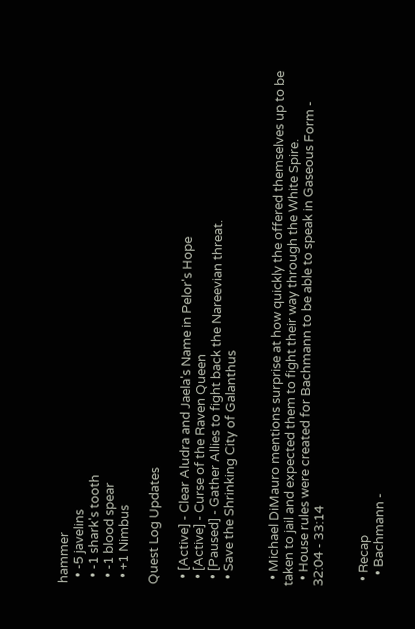hammer
  • -5 javelins
  • -1 shark's tooth
  • -1 blood spear
  • +1 Nimbus

Quest Log Updates

  • [Active] - Clear Aludra and Jaela's Name in Pelor's Hope
  • [Active] - Curse of the Raven Queen
  • [Paused] - Gather Allies to fight back the Nareevian threat.
  • Save the Shrinking City of Galanthus


  • Michael DiMauro mentions surprise at how quickly the offered themselves up to be taken to jail and expected them to fight their way through the White Spire.
  • House rules were created for Bachmann to be able to speak in Gaseous Form - 32:04 - 33:14


  • Recap
    • Bachmann -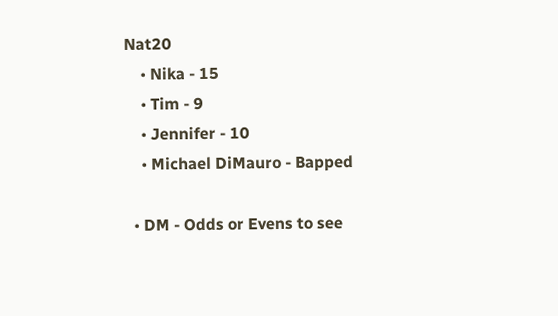Nat20
    • Nika - 15
    • Tim - 9
    • Jennifer - 10
    • Michael DiMauro - Bapped

  • DM - Odds or Evens to see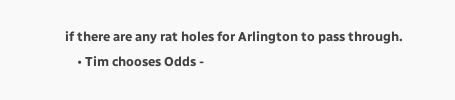if there are any rat holes for Arlington to pass through.
    • Tim chooses Odds -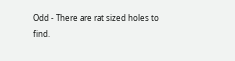Odd - There are rat sized holes to find.